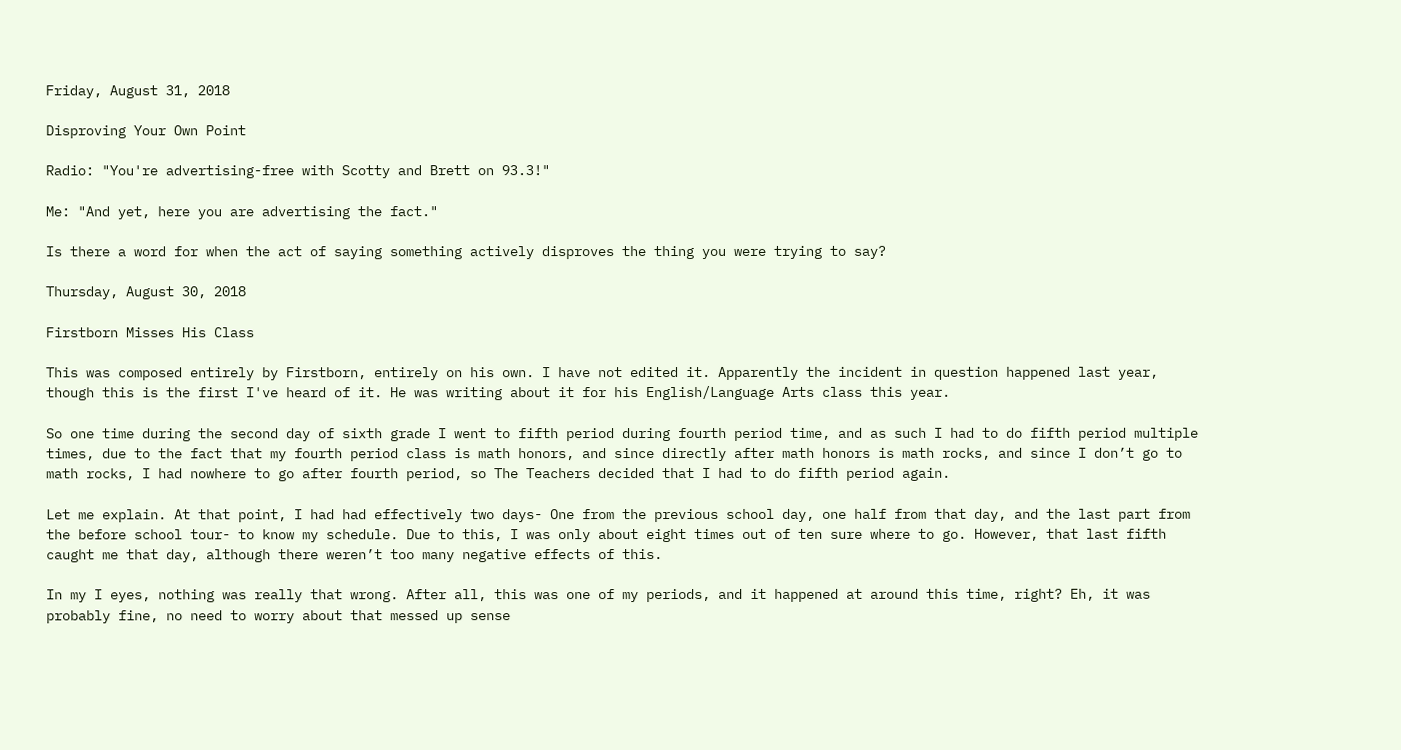Friday, August 31, 2018

Disproving Your Own Point

Radio: "You're advertising-free with Scotty and Brett on 93.3!"

Me: "And yet, here you are advertising the fact."

Is there a word for when the act of saying something actively disproves the thing you were trying to say?

Thursday, August 30, 2018

Firstborn Misses His Class

This was composed entirely by Firstborn, entirely on his own. I have not edited it. Apparently the incident in question happened last year, though this is the first I've heard of it. He was writing about it for his English/Language Arts class this year.

So one time during the second day of sixth grade I went to fifth period during fourth period time, and as such I had to do fifth period multiple times, due to the fact that my fourth period class is math honors, and since directly after math honors is math rocks, and since I don’t go to math rocks, I had nowhere to go after fourth period, so The Teachers decided that I had to do fifth period again.

Let me explain. At that point, I had had effectively two days- One from the previous school day, one half from that day, and the last part from the before school tour- to know my schedule. Due to this, I was only about eight times out of ten sure where to go. However, that last fifth caught me that day, although there weren’t too many negative effects of this.

In my I eyes, nothing was really that wrong. After all, this was one of my periods, and it happened at around this time, right? Eh, it was probably fine, no need to worry about that messed up sense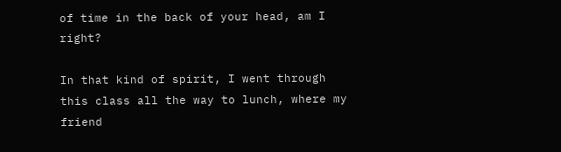of time in the back of your head, am I right?

In that kind of spirit, I went through this class all the way to lunch, where my friend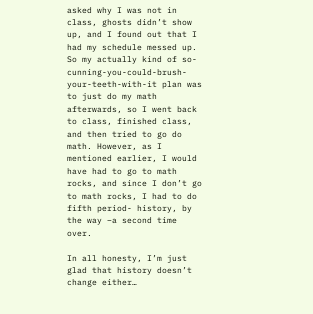asked why I was not in class, ghosts didn’t show up, and I found out that I had my schedule messed up. So my actually kind of so-cunning-you-could-brush-your-teeth-with-it plan was to just do my math afterwards, so I went back to class, finished class, and then tried to go do math. However, as I mentioned earlier, I would have had to go to math rocks, and since I don’t go to math rocks, I had to do fifth period- history, by the way –a second time over.

In all honesty, I’m just glad that history doesn’t change either…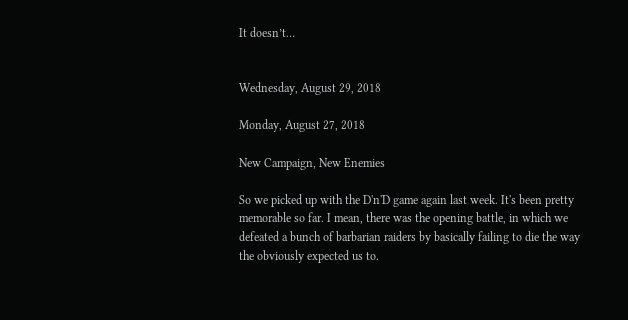It doesn’t…


Wednesday, August 29, 2018

Monday, August 27, 2018

New Campaign, New Enemies

So we picked up with the D'n'D game again last week. It's been pretty memorable so far. I mean, there was the opening battle, in which we defeated a bunch of barbarian raiders by basically failing to die the way the obviously expected us to.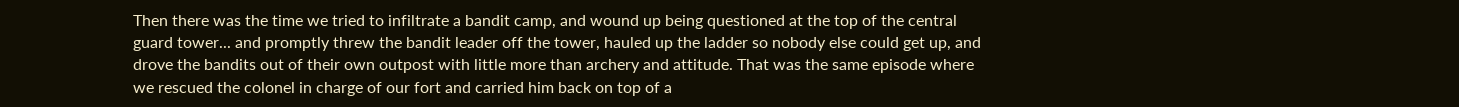Then there was the time we tried to infiltrate a bandit camp, and wound up being questioned at the top of the central guard tower... and promptly threw the bandit leader off the tower, hauled up the ladder so nobody else could get up, and drove the bandits out of their own outpost with little more than archery and attitude. That was the same episode where we rescued the colonel in charge of our fort and carried him back on top of a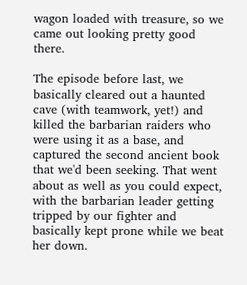wagon loaded with treasure, so we came out looking pretty good there.

The episode before last, we basically cleared out a haunted cave (with teamwork, yet!) and killed the barbarian raiders who were using it as a base, and captured the second ancient book that we'd been seeking. That went about as well as you could expect, with the barbarian leader getting tripped by our fighter and basically kept prone while we beat her down.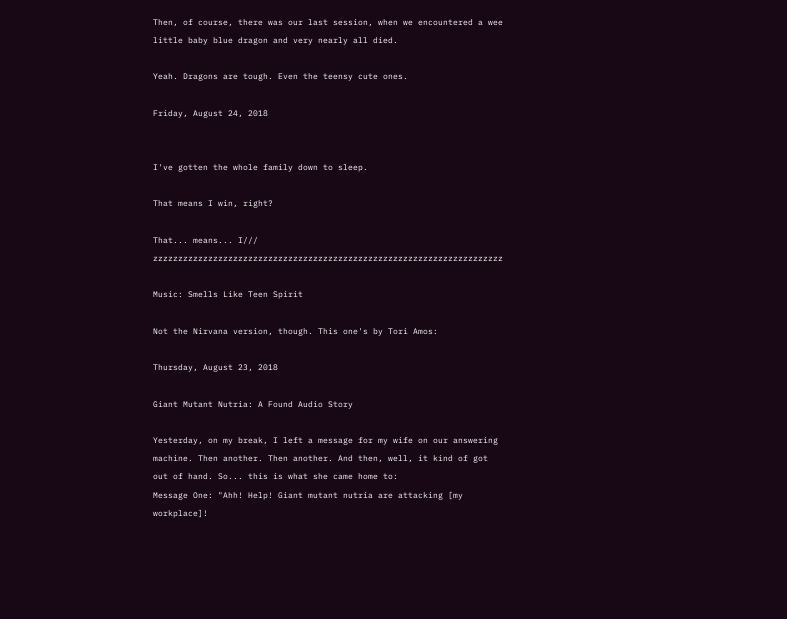Then, of course, there was our last session, when we encountered a wee little baby blue dragon and very nearly all died.

Yeah. Dragons are tough. Even the teensy cute ones.

Friday, August 24, 2018


I've gotten the whole family down to sleep.

That means I win, right?

That... means... I/// zzzzzzzzzzzzzzzzzzzzzzzzzzzzzzzzzzzzzzzzzzzzzzzzzzzzzzzzzzzzzzzzzzzzzz

Music: Smells Like Teen Spirit

Not the Nirvana version, though. This one's by Tori Amos:

Thursday, August 23, 2018

Giant Mutant Nutria: A Found Audio Story

Yesterday, on my break, I left a message for my wife on our answering machine. Then another. Then another. And then, well, it kind of got out of hand. So... this is what she came home to:
Message One: "Ahh! Help! Giant mutant nutria are attacking [my workplace]!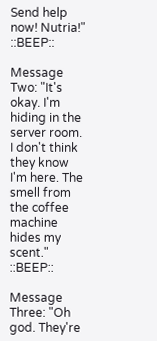Send help now! Nutria!" ::BEEP::

Message Two: "It's okay. I'm hiding in the server room. I don't think they know I'm here. The smell from the coffee machine hides my scent." ::BEEP::

Message Three: "Oh god. They're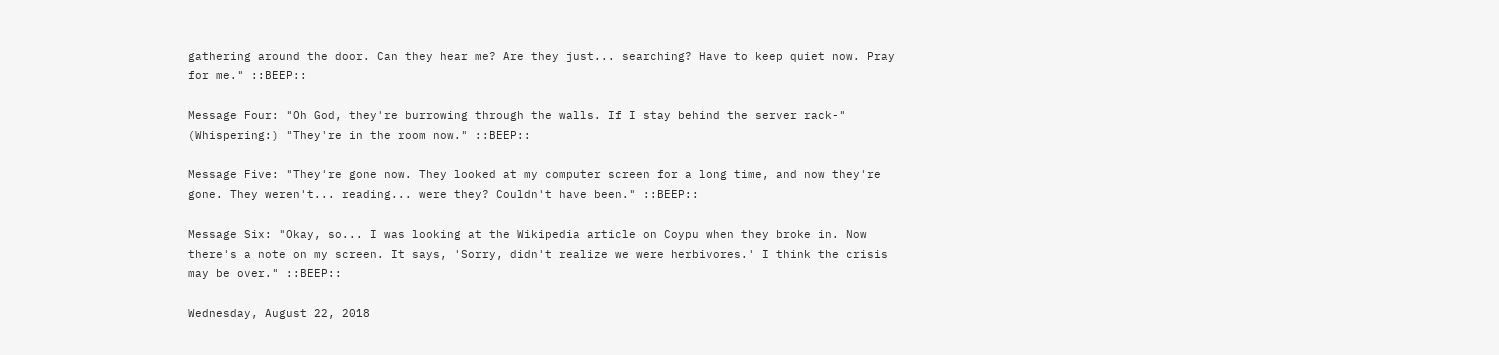gathering around the door. Can they hear me? Are they just... searching? Have to keep quiet now. Pray for me." ::BEEP::

Message Four: "Oh God, they're burrowing through the walls. If I stay behind the server rack-" (Whispering:) "They're in the room now." ::BEEP::

Message Five: "They're gone now. They looked at my computer screen for a long time, and now they're gone. They weren't... reading... were they? Couldn't have been." ::BEEP::

Message Six: "Okay, so... I was looking at the Wikipedia article on Coypu when they broke in. Now there's a note on my screen. It says, 'Sorry, didn't realize we were herbivores.' I think the crisis may be over." ::BEEP::

Wednesday, August 22, 2018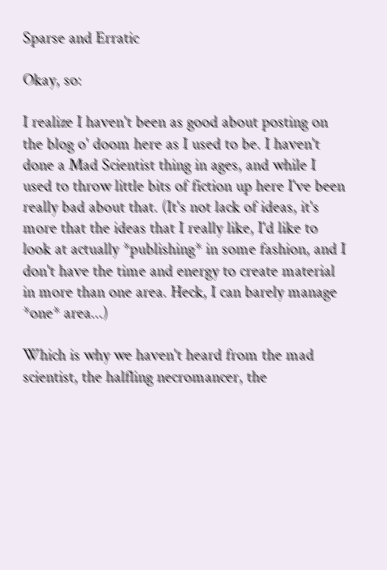Sparse and Erratic

Okay, so:

I realize I haven't been as good about posting on the blog o' doom here as I used to be. I haven't done a Mad Scientist thing in ages, and while I used to throw little bits of fiction up here I've been really bad about that. (It's not lack of ideas, it's more that the ideas that I really like, I'd like to look at actually *publishing* in some fashion, and I don't have the time and energy to create material in more than one area. Heck, I can barely manage *one* area...)

Which is why we haven't heard from the mad scientist, the halfling necromancer, the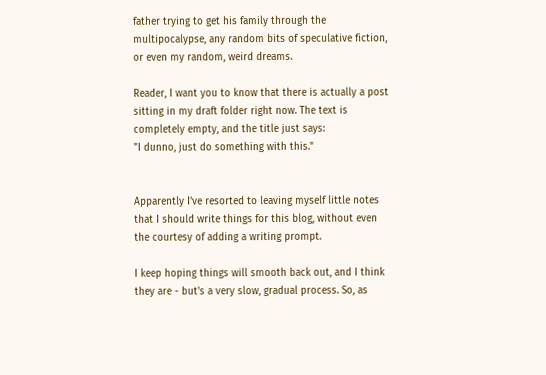father trying to get his family through the multipocalypse, any random bits of speculative fiction, or even my random, weird dreams.

Reader, I want you to know that there is actually a post sitting in my draft folder right now. The text is completely empty, and the title just says:
"I dunno, just do something with this."


Apparently I've resorted to leaving myself little notes that I should write things for this blog, without even the courtesy of adding a writing prompt.

I keep hoping things will smooth back out, and I think they are - but's a very slow, gradual process. So, as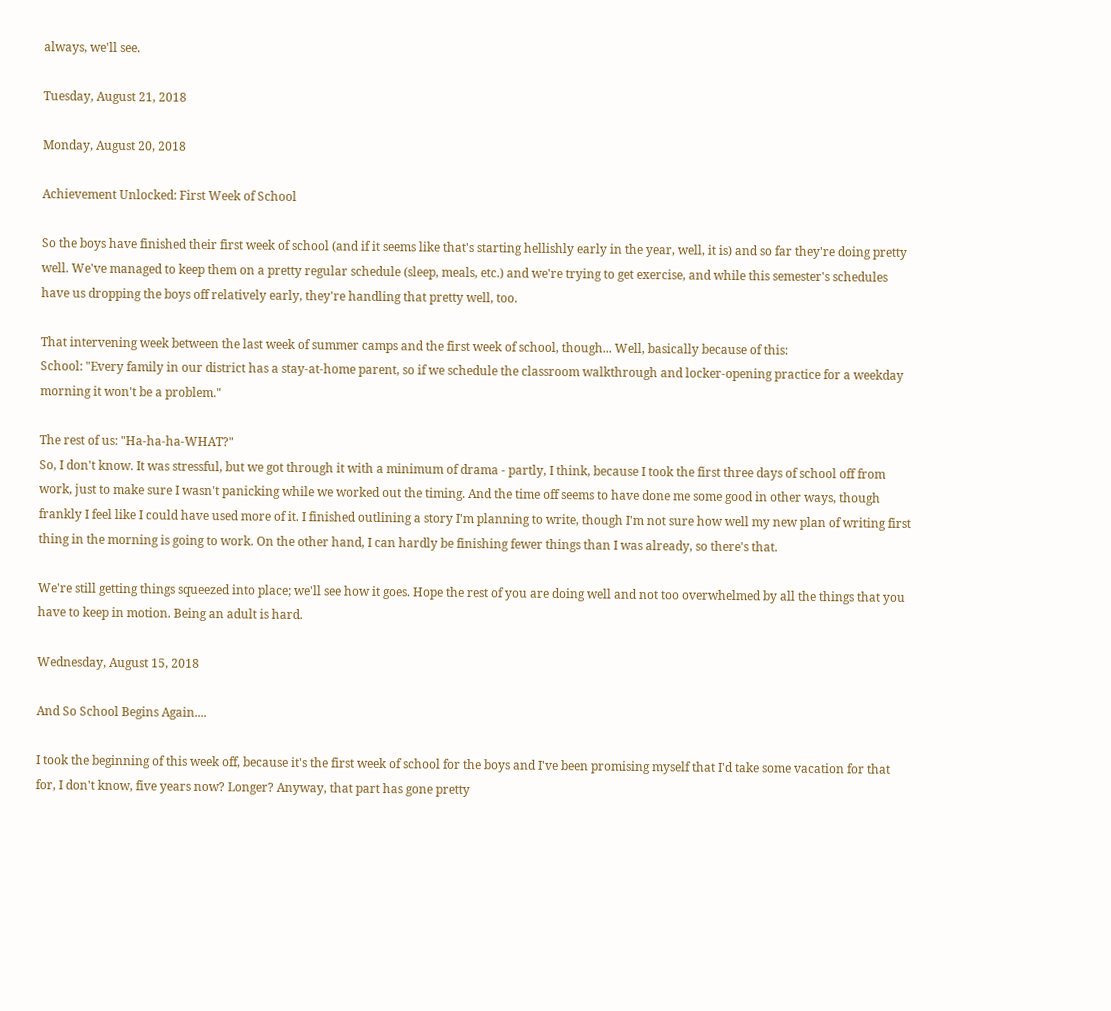always, we'll see.

Tuesday, August 21, 2018

Monday, August 20, 2018

Achievement Unlocked: First Week of School

So the boys have finished their first week of school (and if it seems like that's starting hellishly early in the year, well, it is) and so far they're doing pretty well. We've managed to keep them on a pretty regular schedule (sleep, meals, etc.) and we're trying to get exercise, and while this semester's schedules have us dropping the boys off relatively early, they're handling that pretty well, too.

That intervening week between the last week of summer camps and the first week of school, though... Well, basically because of this:
School: "Every family in our district has a stay-at-home parent, so if we schedule the classroom walkthrough and locker-opening practice for a weekday morning it won't be a problem."

The rest of us: "Ha-ha-ha-WHAT?"
So, I don't know. It was stressful, but we got through it with a minimum of drama - partly, I think, because I took the first three days of school off from work, just to make sure I wasn't panicking while we worked out the timing. And the time off seems to have done me some good in other ways, though frankly I feel like I could have used more of it. I finished outlining a story I'm planning to write, though I'm not sure how well my new plan of writing first thing in the morning is going to work. On the other hand, I can hardly be finishing fewer things than I was already, so there's that.

We're still getting things squeezed into place; we'll see how it goes. Hope the rest of you are doing well and not too overwhelmed by all the things that you have to keep in motion. Being an adult is hard.

Wednesday, August 15, 2018

And So School Begins Again....

I took the beginning of this week off, because it's the first week of school for the boys and I've been promising myself that I'd take some vacation for that for, I don't know, five years now? Longer? Anyway, that part has gone pretty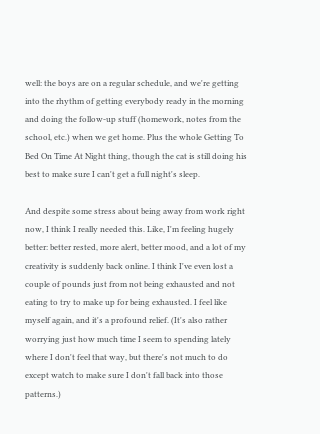well: the boys are on a regular schedule, and we're getting into the rhythm of getting everybody ready in the morning and doing the follow-up stuff (homework, notes from the school, etc.) when we get home. Plus the whole Getting To Bed On Time At Night thing, though the cat is still doing his best to make sure I can't get a full night's sleep.

And despite some stress about being away from work right now, I think I really needed this. Like, I'm feeling hugely better: better rested, more alert, better mood, and a lot of my creativity is suddenly back online. I think I've even lost a couple of pounds just from not being exhausted and not eating to try to make up for being exhausted. I feel like myself again, and it's a profound relief. (It's also rather worrying just how much time I seem to spending lately where I don't feel that way, but there's not much to do except watch to make sure I don't fall back into those patterns.)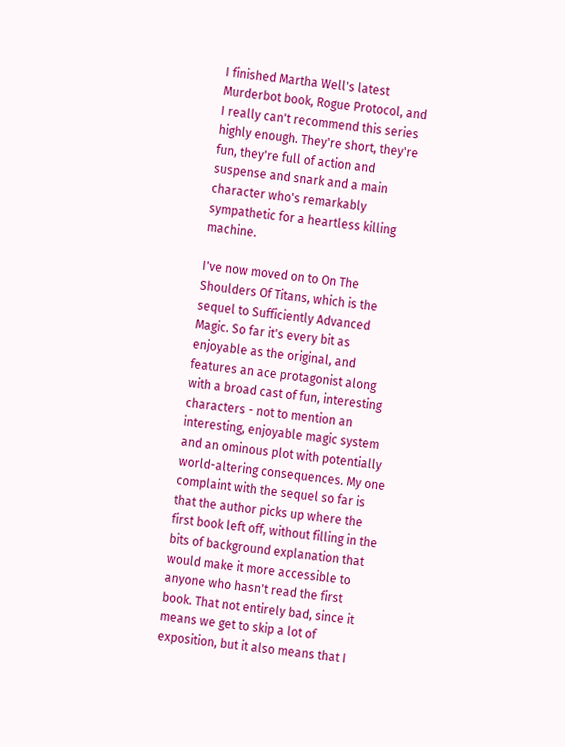I finished Martha Well's latest Murderbot book, Rogue Protocol, and I really can't recommend this series highly enough. They're short, they're fun, they're full of action and suspense and snark and a main character who's remarkably sympathetic for a heartless killing machine.

I've now moved on to On The Shoulders Of Titans, which is the sequel to Sufficiently Advanced Magic. So far it's every bit as enjoyable as the original, and features an ace protagonist along with a broad cast of fun, interesting characters - not to mention an interesting, enjoyable magic system and an ominous plot with potentially world-altering consequences. My one complaint with the sequel so far is that the author picks up where the first book left off, without filling in the bits of background explanation that would make it more accessible to anyone who hasn't read the first book. That not entirely bad, since it means we get to skip a lot of exposition, but it also means that I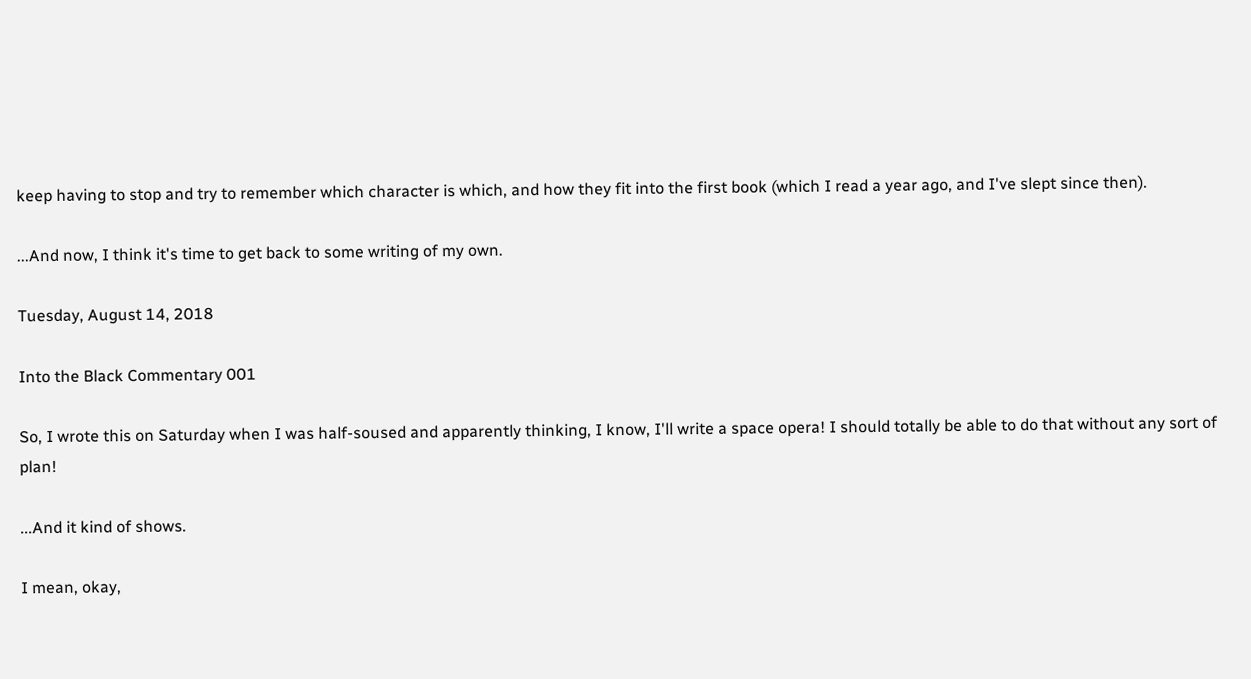keep having to stop and try to remember which character is which, and how they fit into the first book (which I read a year ago, and I've slept since then).

...And now, I think it's time to get back to some writing of my own.

Tuesday, August 14, 2018

Into the Black Commentary 001

So, I wrote this on Saturday when I was half-soused and apparently thinking, I know, I'll write a space opera! I should totally be able to do that without any sort of plan!

...And it kind of shows.

I mean, okay,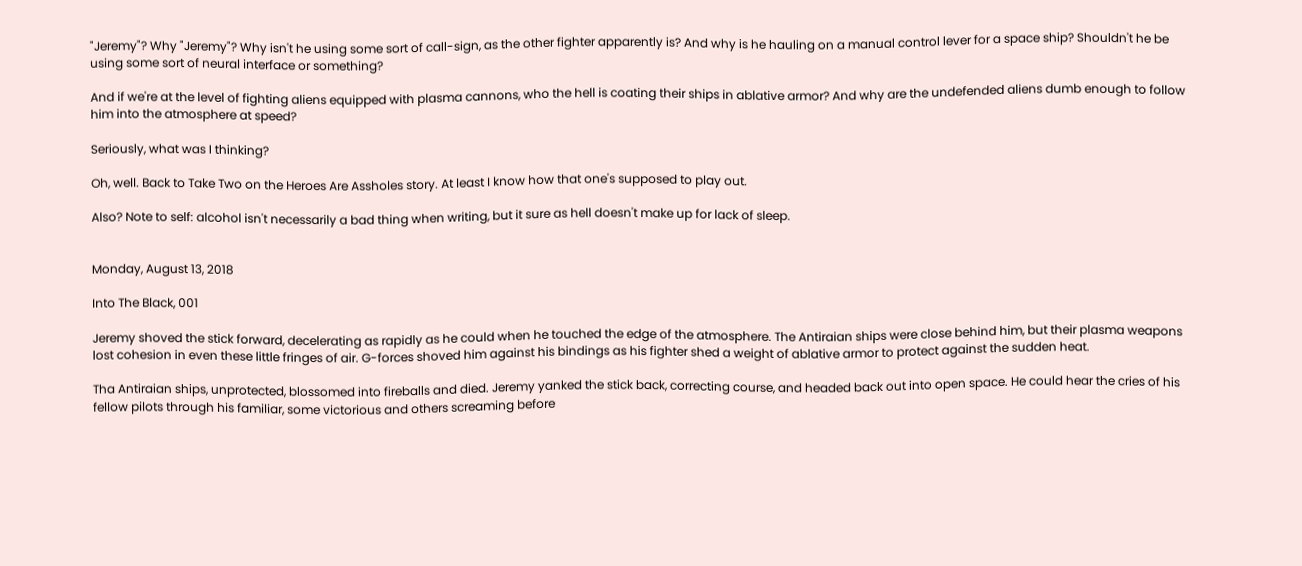"Jeremy"? Why "Jeremy"? Why isn't he using some sort of call-sign, as the other fighter apparently is? And why is he hauling on a manual control lever for a space ship? Shouldn't he be using some sort of neural interface or something?

And if we're at the level of fighting aliens equipped with plasma cannons, who the hell is coating their ships in ablative armor? And why are the undefended aliens dumb enough to follow him into the atmosphere at speed?

Seriously, what was I thinking?

Oh, well. Back to Take Two on the Heroes Are Assholes story. At least I know how that one's supposed to play out.

Also? Note to self: alcohol isn't necessarily a bad thing when writing, but it sure as hell doesn't make up for lack of sleep.


Monday, August 13, 2018

Into The Black, 001

Jeremy shoved the stick forward, decelerating as rapidly as he could when he touched the edge of the atmosphere. The Antiraian ships were close behind him, but their plasma weapons lost cohesion in even these little fringes of air. G-forces shoved him against his bindings as his fighter shed a weight of ablative armor to protect against the sudden heat.

Tha Antiraian ships, unprotected, blossomed into fireballs and died. Jeremy yanked the stick back, correcting course, and headed back out into open space. He could hear the cries of his fellow pilots through his familiar, some victorious and others screaming before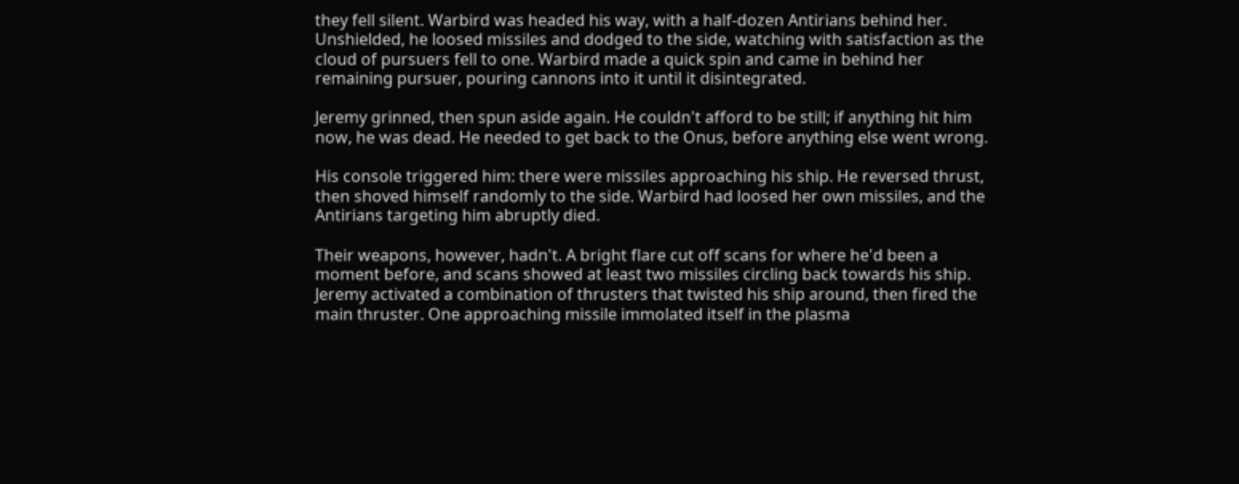they fell silent. Warbird was headed his way, with a half-dozen Antirians behind her. Unshielded, he loosed missiles and dodged to the side, watching with satisfaction as the cloud of pursuers fell to one. Warbird made a quick spin and came in behind her remaining pursuer, pouring cannons into it until it disintegrated.

Jeremy grinned, then spun aside again. He couldn't afford to be still; if anything hit him now, he was dead. He needed to get back to the Onus, before anything else went wrong.

His console triggered him: there were missiles approaching his ship. He reversed thrust, then shoved himself randomly to the side. Warbird had loosed her own missiles, and the Antirians targeting him abruptly died.

Their weapons, however, hadn't. A bright flare cut off scans for where he'd been a moment before, and scans showed at least two missiles circling back towards his ship. Jeremy activated a combination of thrusters that twisted his ship around, then fired the main thruster. One approaching missile immolated itself in the plasma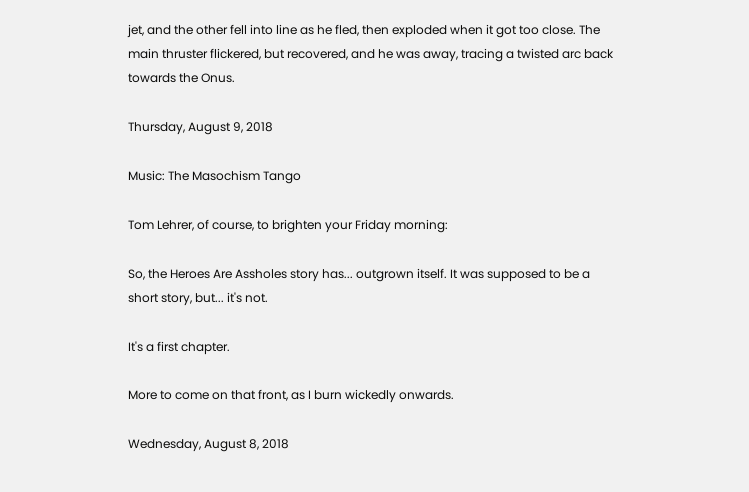jet, and the other fell into line as he fled, then exploded when it got too close. The main thruster flickered, but recovered, and he was away, tracing a twisted arc back towards the Onus.

Thursday, August 9, 2018

Music: The Masochism Tango

Tom Lehrer, of course, to brighten your Friday morning:

So, the Heroes Are Assholes story has... outgrown itself. It was supposed to be a short story, but... it's not.

It's a first chapter.

More to come on that front, as I burn wickedly onwards.

Wednesday, August 8, 2018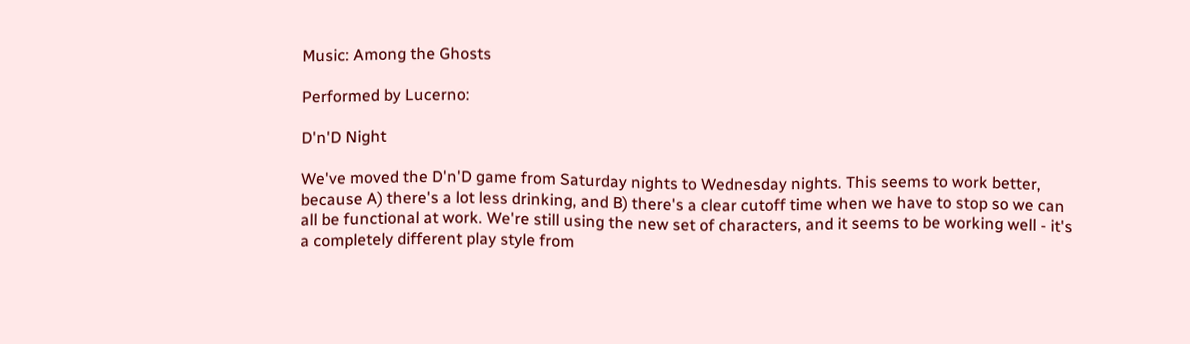Music: Among the Ghosts

Performed by Lucerno:

D'n'D Night

We've moved the D'n'D game from Saturday nights to Wednesday nights. This seems to work better, because A) there's a lot less drinking, and B) there's a clear cutoff time when we have to stop so we can all be functional at work. We're still using the new set of characters, and it seems to be working well - it's a completely different play style from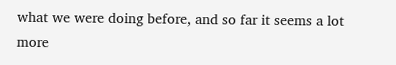what we were doing before, and so far it seems a lot more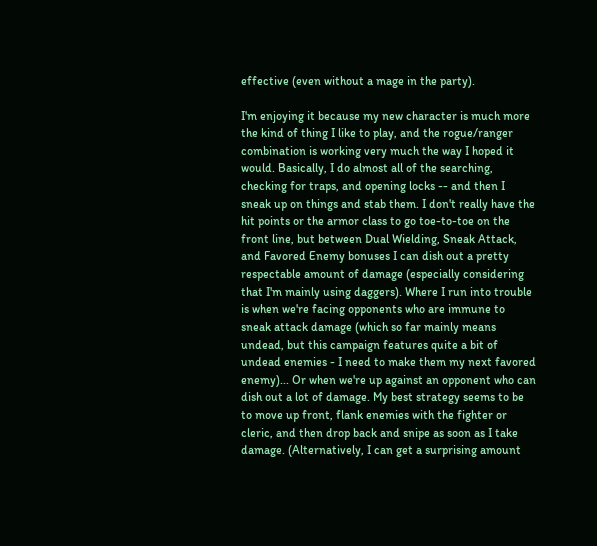effective (even without a mage in the party).

I'm enjoying it because my new character is much more the kind of thing I like to play, and the rogue/ranger combination is working very much the way I hoped it would. Basically, I do almost all of the searching, checking for traps, and opening locks -- and then I sneak up on things and stab them. I don't really have the hit points or the armor class to go toe-to-toe on the front line, but between Dual Wielding, Sneak Attack, and Favored Enemy bonuses I can dish out a pretty respectable amount of damage (especially considering that I'm mainly using daggers). Where I run into trouble is when we're facing opponents who are immune to sneak attack damage (which so far mainly means undead, but this campaign features quite a bit of undead enemies - I need to make them my next favored enemy)... Or when we're up against an opponent who can dish out a lot of damage. My best strategy seems to be to move up front, flank enemies with the fighter or cleric, and then drop back and snipe as soon as I take damage. (Alternatively, I can get a surprising amount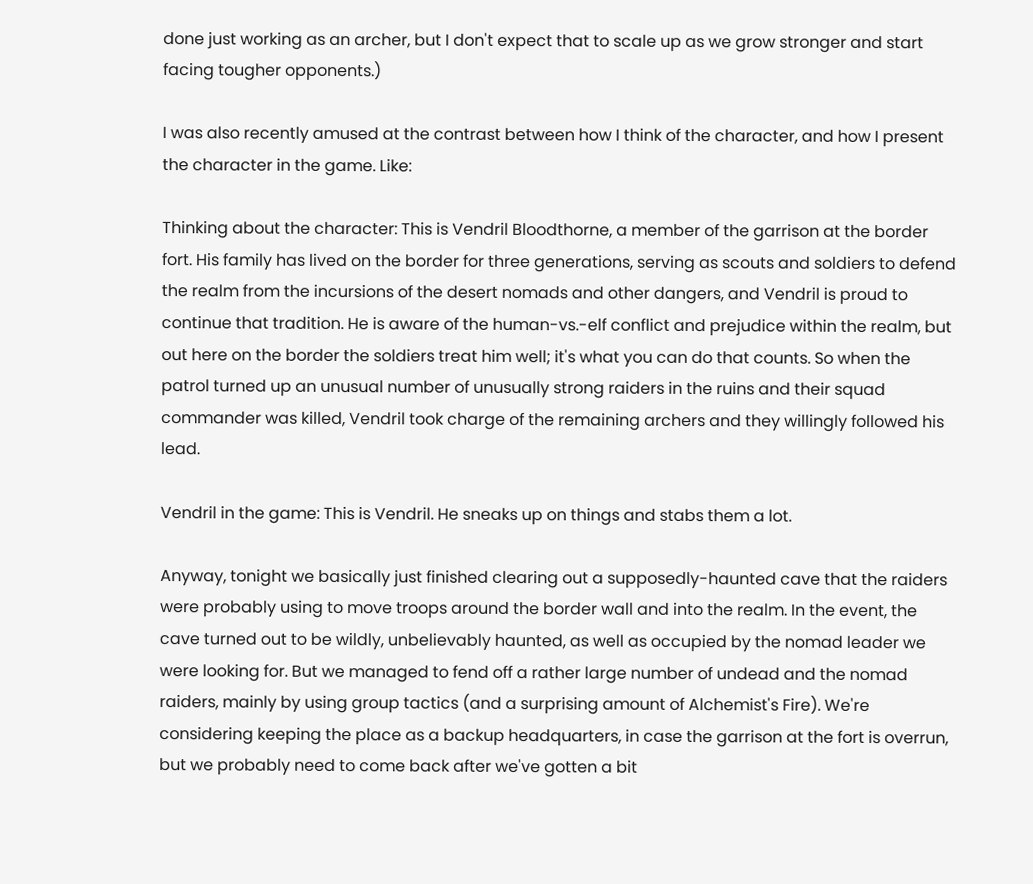done just working as an archer, but I don't expect that to scale up as we grow stronger and start facing tougher opponents.)

I was also recently amused at the contrast between how I think of the character, and how I present the character in the game. Like:

Thinking about the character: This is Vendril Bloodthorne, a member of the garrison at the border fort. His family has lived on the border for three generations, serving as scouts and soldiers to defend the realm from the incursions of the desert nomads and other dangers, and Vendril is proud to continue that tradition. He is aware of the human-vs.-elf conflict and prejudice within the realm, but out here on the border the soldiers treat him well; it's what you can do that counts. So when the patrol turned up an unusual number of unusually strong raiders in the ruins and their squad commander was killed, Vendril took charge of the remaining archers and they willingly followed his lead.

Vendril in the game: This is Vendril. He sneaks up on things and stabs them a lot.

Anyway, tonight we basically just finished clearing out a supposedly-haunted cave that the raiders were probably using to move troops around the border wall and into the realm. In the event, the cave turned out to be wildly, unbelievably haunted, as well as occupied by the nomad leader we were looking for. But we managed to fend off a rather large number of undead and the nomad raiders, mainly by using group tactics (and a surprising amount of Alchemist's Fire). We're considering keeping the place as a backup headquarters, in case the garrison at the fort is overrun, but we probably need to come back after we've gotten a bit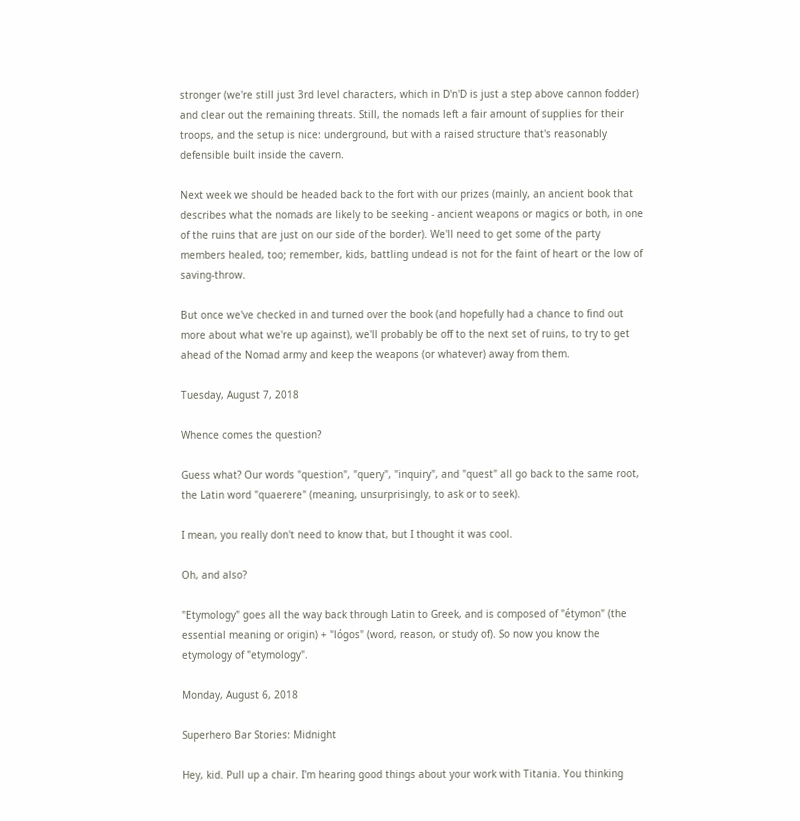stronger (we're still just 3rd level characters, which in D'n'D is just a step above cannon fodder) and clear out the remaining threats. Still, the nomads left a fair amount of supplies for their troops, and the setup is nice: underground, but with a raised structure that's reasonably defensible built inside the cavern.

Next week we should be headed back to the fort with our prizes (mainly, an ancient book that describes what the nomads are likely to be seeking - ancient weapons or magics or both, in one of the ruins that are just on our side of the border). We'll need to get some of the party members healed, too; remember, kids, battling undead is not for the faint of heart or the low of saving-throw.

But once we've checked in and turned over the book (and hopefully had a chance to find out more about what we're up against), we'll probably be off to the next set of ruins, to try to get ahead of the Nomad army and keep the weapons (or whatever) away from them.

Tuesday, August 7, 2018

Whence comes the question?

Guess what? Our words "question", "query", "inquiry", and "quest" all go back to the same root, the Latin word "quaerere" (meaning, unsurprisingly, to ask or to seek).

I mean, you really don't need to know that, but I thought it was cool.

Oh, and also?

"Etymology" goes all the way back through Latin to Greek, and is composed of "étymon" (the essential meaning or origin) + "lógos" (word, reason, or study of). So now you know the etymology of "etymology".

Monday, August 6, 2018

Superhero Bar Stories: Midnight

Hey, kid. Pull up a chair. I'm hearing good things about your work with Titania. You thinking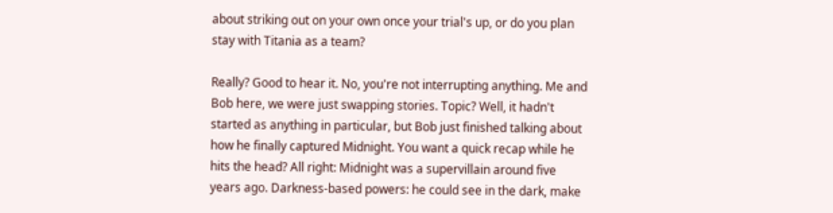about striking out on your own once your trial's up, or do you plan stay with Titania as a team?

Really? Good to hear it. No, you're not interrupting anything. Me and Bob here, we were just swapping stories. Topic? Well, it hadn't started as anything in particular, but Bob just finished talking about how he finally captured Midnight. You want a quick recap while he hits the head? All right: Midnight was a supervillain around five years ago. Darkness-based powers: he could see in the dark, make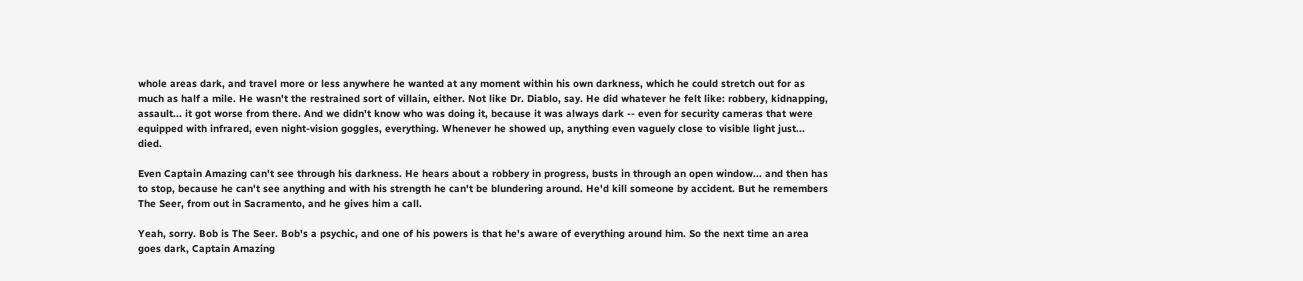whole areas dark, and travel more or less anywhere he wanted at any moment within his own darkness, which he could stretch out for as much as half a mile. He wasn't the restrained sort of villain, either. Not like Dr. Diablo, say. He did whatever he felt like: robbery, kidnapping, assault... it got worse from there. And we didn't know who was doing it, because it was always dark -- even for security cameras that were equipped with infrared, even night-vision goggles, everything. Whenever he showed up, anything even vaguely close to visible light just... died.

Even Captain Amazing can't see through his darkness. He hears about a robbery in progress, busts in through an open window... and then has to stop, because he can't see anything and with his strength he can't be blundering around. He'd kill someone by accident. But he remembers The Seer, from out in Sacramento, and he gives him a call.

Yeah, sorry. Bob is The Seer. Bob's a psychic, and one of his powers is that he's aware of everything around him. So the next time an area goes dark, Captain Amazing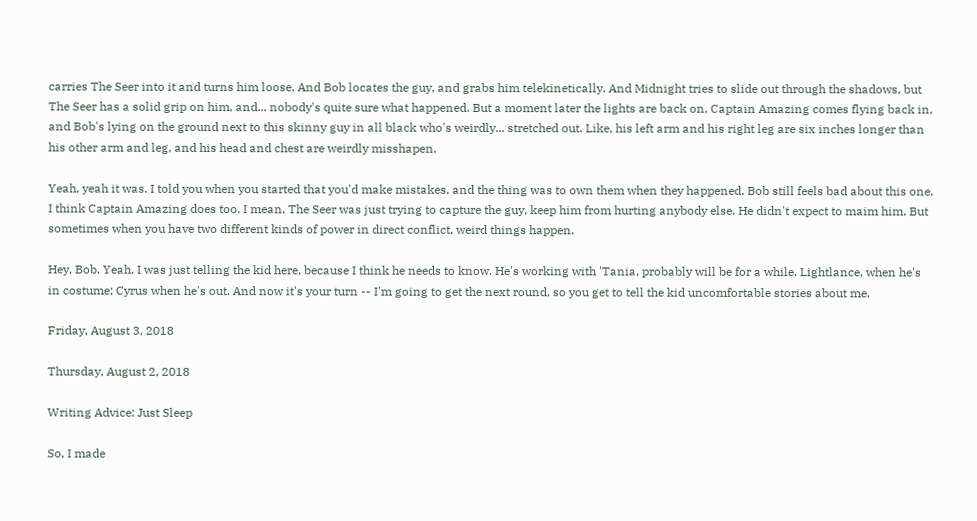carries The Seer into it and turns him loose. And Bob locates the guy, and grabs him telekinetically. And Midnight tries to slide out through the shadows, but The Seer has a solid grip on him, and... nobody's quite sure what happened. But a moment later the lights are back on, Captain Amazing comes flying back in, and Bob's lying on the ground next to this skinny guy in all black who's weirdly... stretched out. Like, his left arm and his right leg are six inches longer than his other arm and leg, and his head and chest are weirdly misshapen.

Yeah, yeah it was. I told you when you started that you'd make mistakes, and the thing was to own them when they happened. Bob still feels bad about this one. I think Captain Amazing does too. I mean, The Seer was just trying to capture the guy, keep him from hurting anybody else. He didn't expect to maim him. But sometimes when you have two different kinds of power in direct conflict, weird things happen.

Hey, Bob. Yeah, I was just telling the kid here, because I think he needs to know. He's working with 'Tania, probably will be for a while. Lightlance, when he's in costume; Cyrus when he's out. And now it's your turn -- I'm going to get the next round, so you get to tell the kid uncomfortable stories about me.

Friday, August 3, 2018

Thursday, August 2, 2018

Writing Advice: Just Sleep

So, I made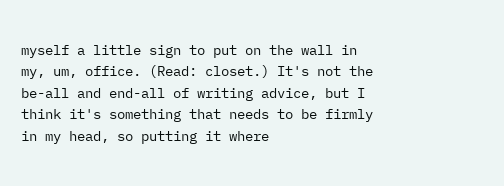myself a little sign to put on the wall in my, um, office. (Read: closet.) It's not the be-all and end-all of writing advice, but I think it's something that needs to be firmly in my head, so putting it where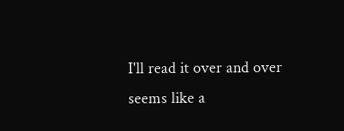I'll read it over and over seems like a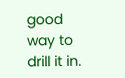good way to drill it in.